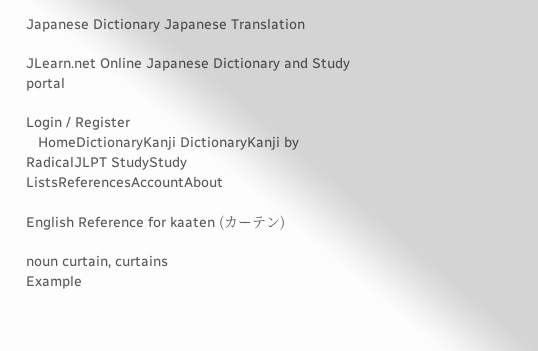Japanese Dictionary Japanese Translation

JLearn.net Online Japanese Dictionary and Study portal

Login / Register
   HomeDictionaryKanji DictionaryKanji by RadicalJLPT StudyStudy ListsReferencesAccountAbout

English Reference for kaaten (カーテン)

noun curtain, curtains
Example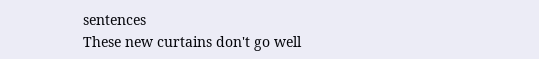sentences
These new curtains don't go well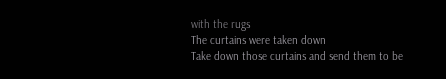with the rugs
The curtains were taken down
Take down those curtains and send them to be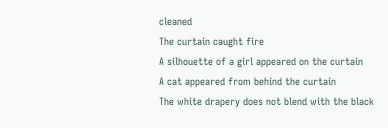cleaned
The curtain caught fire
A silhouette of a girl appeared on the curtain
A cat appeared from behind the curtain
The white drapery does not blend with the black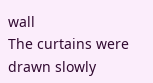wall
The curtains were drawn slowly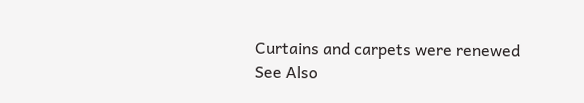Curtains and carpets were renewed
See Also